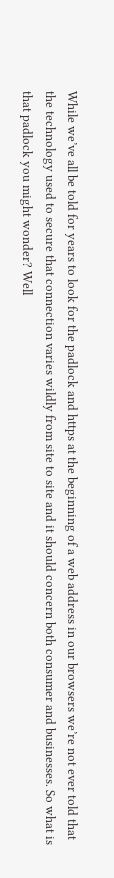While we’ve all be told for years to look for the padlock and https at the beginning of a web address in our browsers we’re not ever told that the technology used to secure that connection varies wildly from site to site and it should concern both consumer and businesses. So what is that padlock you might wonder? Well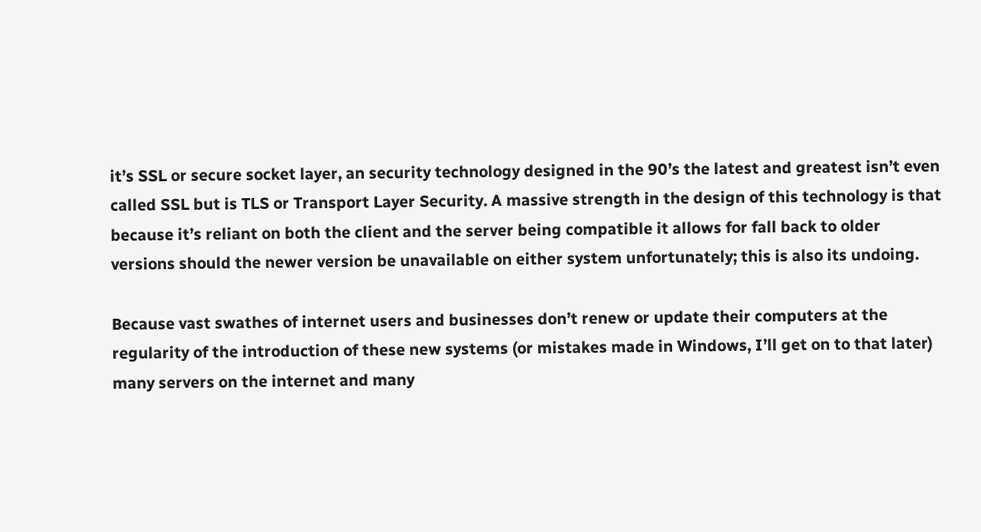it’s SSL or secure socket layer, an security technology designed in the 90’s the latest and greatest isn’t even called SSL but is TLS or Transport Layer Security. A massive strength in the design of this technology is that because it’s reliant on both the client and the server being compatible it allows for fall back to older versions should the newer version be unavailable on either system unfortunately; this is also its undoing.

Because vast swathes of internet users and businesses don’t renew or update their computers at the regularity of the introduction of these new systems (or mistakes made in Windows, I’ll get on to that later) many servers on the internet and many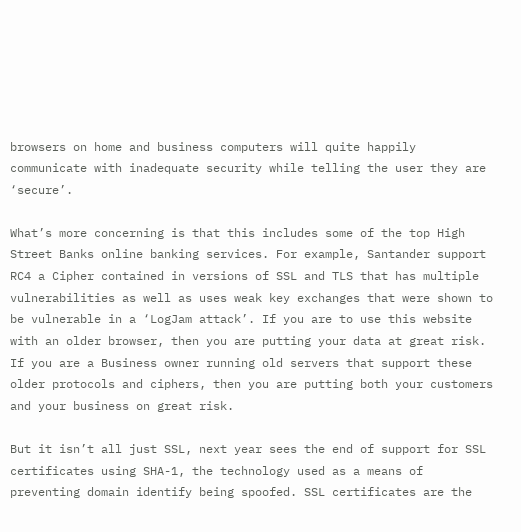browsers on home and business computers will quite happily communicate with inadequate security while telling the user they are ‘secure’.

What’s more concerning is that this includes some of the top High Street Banks online banking services. For example, Santander support RC4 a Cipher contained in versions of SSL and TLS that has multiple vulnerabilities as well as uses weak key exchanges that were shown to be vulnerable in a ‘LogJam attack’. If you are to use this website with an older browser, then you are putting your data at great risk. If you are a Business owner running old servers that support these older protocols and ciphers, then you are putting both your customers and your business on great risk.

But it isn’t all just SSL, next year sees the end of support for SSL certificates using SHA-1, the technology used as a means of preventing domain identify being spoofed. SSL certificates are the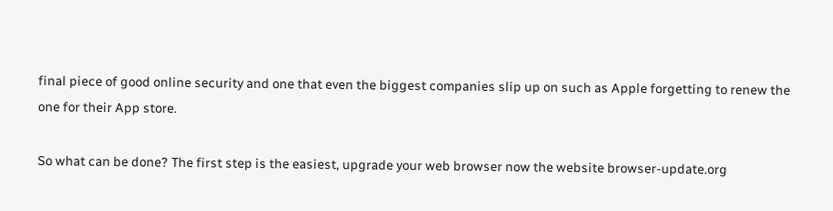final piece of good online security and one that even the biggest companies slip up on such as Apple forgetting to renew the one for their App store.

So what can be done? The first step is the easiest, upgrade your web browser now the website browser-update.org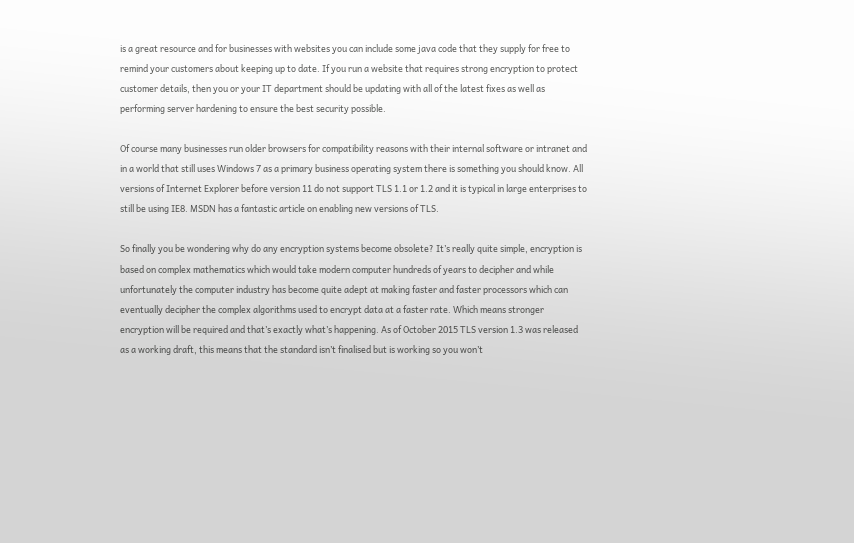is a great resource and for businesses with websites you can include some java code that they supply for free to remind your customers about keeping up to date. If you run a website that requires strong encryption to protect customer details, then you or your IT department should be updating with all of the latest fixes as well as performing server hardening to ensure the best security possible.

Of course many businesses run older browsers for compatibility reasons with their internal software or intranet and in a world that still uses Windows 7 as a primary business operating system there is something you should know. All versions of Internet Explorer before version 11 do not support TLS 1.1 or 1.2 and it is typical in large enterprises to still be using IE8. MSDN has a fantastic article on enabling new versions of TLS.

So finally you be wondering why do any encryption systems become obsolete? It’s really quite simple, encryption is based on complex mathematics which would take modern computer hundreds of years to decipher and while unfortunately the computer industry has become quite adept at making faster and faster processors which can eventually decipher the complex algorithms used to encrypt data at a faster rate. Which means stronger encryption will be required and that’s exactly what’s happening. As of October 2015 TLS version 1.3 was released as a working draft, this means that the standard isn’t finalised but is working so you won’t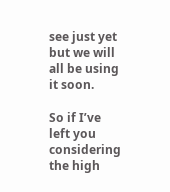see just yet but we will all be using it soon.

So if I’ve left you considering the high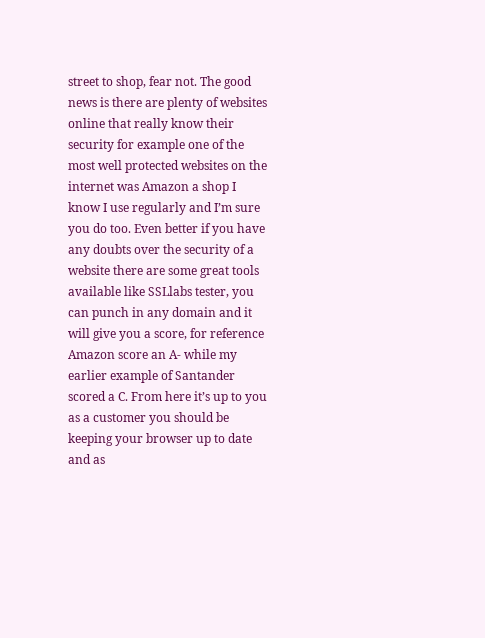street to shop, fear not. The good news is there are plenty of websites online that really know their security for example one of the most well protected websites on the internet was Amazon a shop I know I use regularly and I’m sure you do too. Even better if you have any doubts over the security of a website there are some great tools available like SSLlabs tester, you can punch in any domain and it will give you a score, for reference Amazon score an A- while my earlier example of Santander scored a C. From here it’s up to you as a customer you should be keeping your browser up to date and as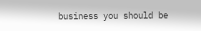business you should be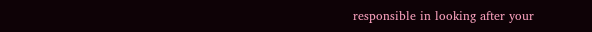responsible in looking after your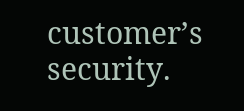customer’s security.